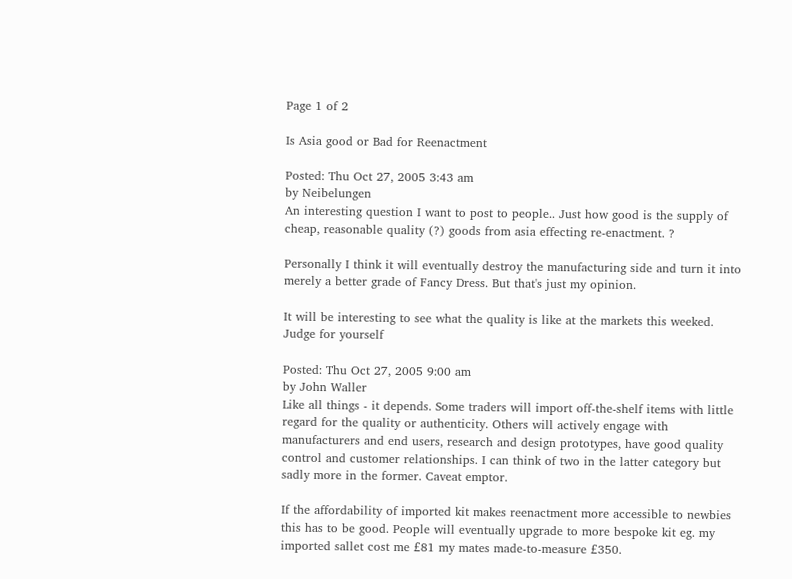Page 1 of 2

Is Asia good or Bad for Reenactment

Posted: Thu Oct 27, 2005 3:43 am
by Neibelungen
An interesting question I want to post to people.. Just how good is the supply of cheap, reasonable quality (?) goods from asia effecting re-enactment. ?

Personally I think it will eventually destroy the manufacturing side and turn it into merely a better grade of Fancy Dress. But that's just my opinion.

It will be interesting to see what the quality is like at the markets this weeked. Judge for yourself

Posted: Thu Oct 27, 2005 9:00 am
by John Waller
Like all things - it depends. Some traders will import off-the-shelf items with little regard for the quality or authenticity. Others will actively engage with manufacturers and end users, research and design prototypes, have good quality control and customer relationships. I can think of two in the latter category but sadly more in the former. Caveat emptor.

If the affordability of imported kit makes reenactment more accessible to newbies this has to be good. People will eventually upgrade to more bespoke kit eg. my imported sallet cost me £81 my mates made-to-measure £350.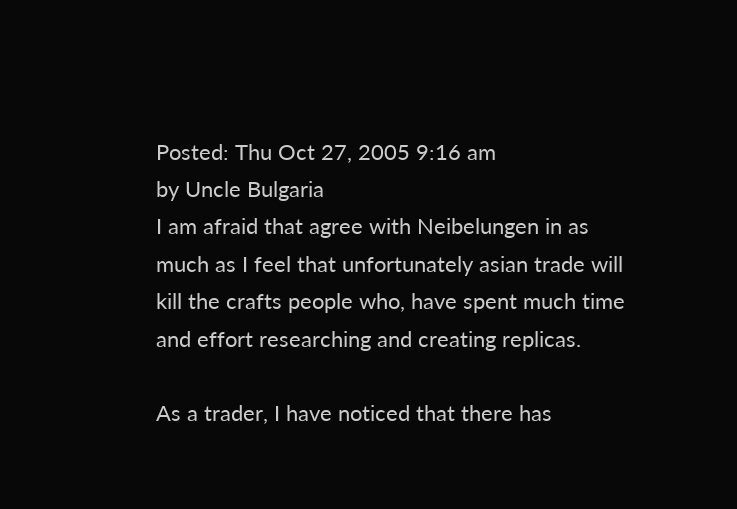Posted: Thu Oct 27, 2005 9:16 am
by Uncle Bulgaria
I am afraid that agree with Neibelungen in as much as I feel that unfortunately asian trade will kill the crafts people who, have spent much time and effort researching and creating replicas.

As a trader, I have noticed that there has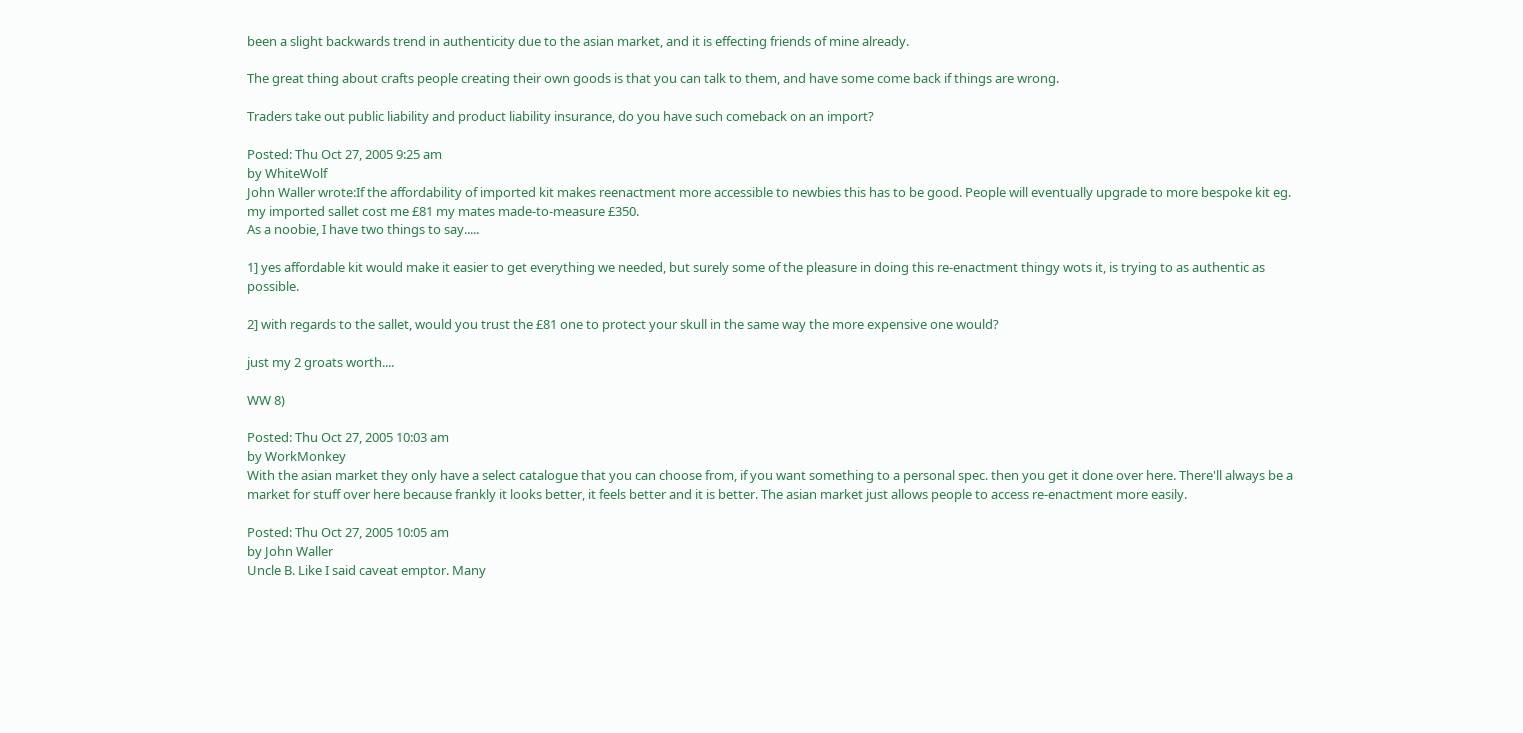been a slight backwards trend in authenticity due to the asian market, and it is effecting friends of mine already.

The great thing about crafts people creating their own goods is that you can talk to them, and have some come back if things are wrong.

Traders take out public liability and product liability insurance, do you have such comeback on an import?

Posted: Thu Oct 27, 2005 9:25 am
by WhiteWolf
John Waller wrote:If the affordability of imported kit makes reenactment more accessible to newbies this has to be good. People will eventually upgrade to more bespoke kit eg. my imported sallet cost me £81 my mates made-to-measure £350.
As a noobie, I have two things to say.....

1] yes affordable kit would make it easier to get everything we needed, but surely some of the pleasure in doing this re-enactment thingy wots it, is trying to as authentic as possible.

2] with regards to the sallet, would you trust the £81 one to protect your skull in the same way the more expensive one would?

just my 2 groats worth....

WW 8)

Posted: Thu Oct 27, 2005 10:03 am
by WorkMonkey
With the asian market they only have a select catalogue that you can choose from, if you want something to a personal spec. then you get it done over here. There'll always be a market for stuff over here because frankly it looks better, it feels better and it is better. The asian market just allows people to access re-enactment more easily.

Posted: Thu Oct 27, 2005 10:05 am
by John Waller
Uncle B. Like I said caveat emptor. Many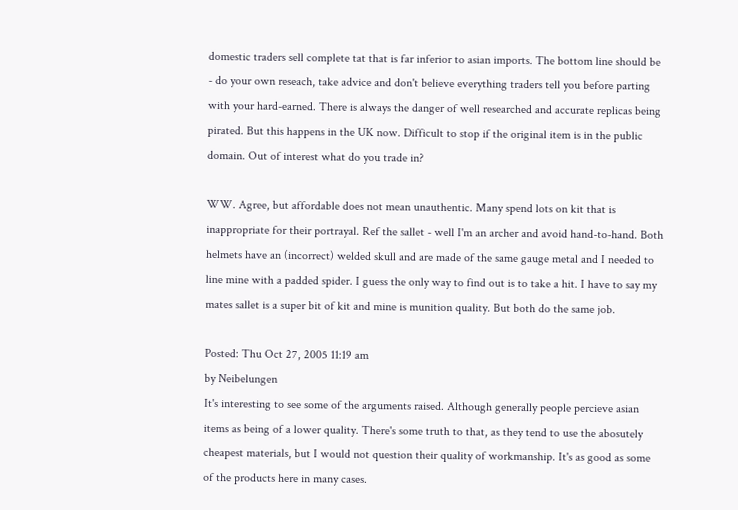domestic traders sell complete tat that is far inferior to asian imports. The bottom line should be - do your own reseach, take advice and don't believe everything traders tell you before parting with your hard-earned. There is always the danger of well researched and accurate replicas being pirated. But this happens in the UK now. Difficult to stop if the original item is in the public domain. Out of interest what do you trade in?

WW. Agree, but affordable does not mean unauthentic. Many spend lots on kit that is inappropriate for their portrayal. Ref the sallet - well I'm an archer and avoid hand-to-hand. Both helmets have an (incorrect) welded skull and are made of the same gauge metal and I needed to line mine with a padded spider. I guess the only way to find out is to take a hit. I have to say my mates sallet is a super bit of kit and mine is munition quality. But both do the same job.

Posted: Thu Oct 27, 2005 11:19 am
by Neibelungen
It's interesting to see some of the arguments raised. Although generally people percieve asian items as being of a lower quality. There's some truth to that, as they tend to use the abosutely cheapest materials, but I would not question their quality of workmanship. It's as good as some of the products here in many cases.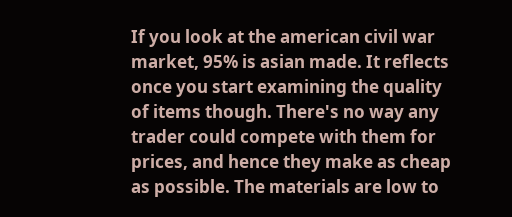If you look at the american civil war market, 95% is asian made. It reflects once you start examining the quality of items though. There's no way any trader could compete with them for prices, and hence they make as cheap as possible. The materials are low to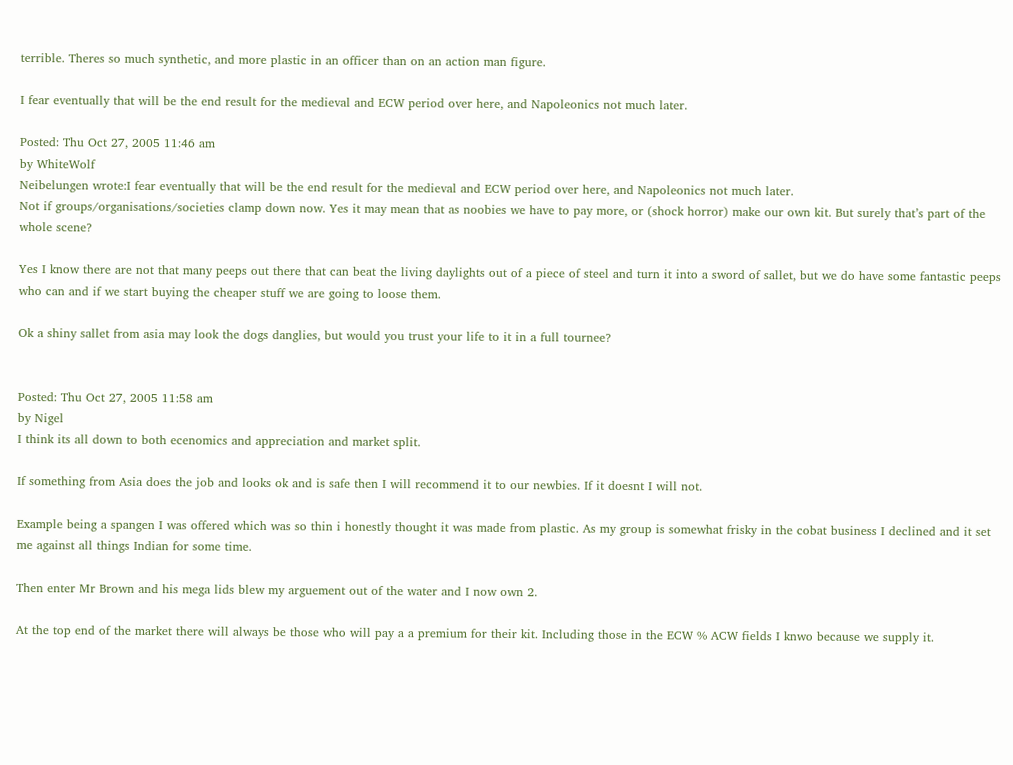terrible. Theres so much synthetic, and more plastic in an officer than on an action man figure.

I fear eventually that will be the end result for the medieval and ECW period over here, and Napoleonics not much later.

Posted: Thu Oct 27, 2005 11:46 am
by WhiteWolf
Neibelungen wrote:I fear eventually that will be the end result for the medieval and ECW period over here, and Napoleonics not much later.
Not if groups/organisations/societies clamp down now. Yes it may mean that as noobies we have to pay more, or (shock horror) make our own kit. But surely that’s part of the whole scene?

Yes I know there are not that many peeps out there that can beat the living daylights out of a piece of steel and turn it into a sword of sallet, but we do have some fantastic peeps who can and if we start buying the cheaper stuff we are going to loose them.

Ok a shiny sallet from asia may look the dogs danglies, but would you trust your life to it in a full tournee?


Posted: Thu Oct 27, 2005 11:58 am
by Nigel
I think its all down to both ecenomics and appreciation and market split.

If something from Asia does the job and looks ok and is safe then I will recommend it to our newbies. If it doesnt I will not.

Example being a spangen I was offered which was so thin i honestly thought it was made from plastic. As my group is somewhat frisky in the cobat business I declined and it set me against all things Indian for some time.

Then enter Mr Brown and his mega lids blew my arguement out of the water and I now own 2.

At the top end of the market there will always be those who will pay a a premium for their kit. Including those in the ECW % ACW fields I knwo because we supply it.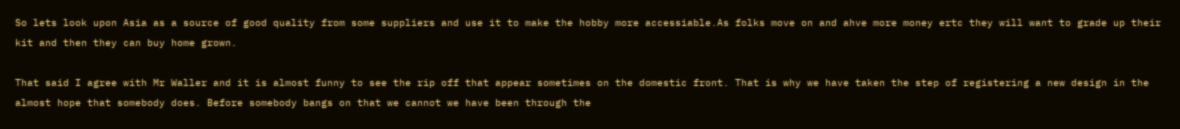So lets look upon Asia as a source of good quality from some suppliers and use it to make the hobby more accessiable.As folks move on and ahve more money ertc they will want to grade up their kit and then they can buy home grown.

That said I agree with Mr Waller and it is almost funny to see the rip off that appear sometimes on the domestic front. That is why we have taken the step of registering a new design in the almost hope that somebody does. Before somebody bangs on that we cannot we have been through the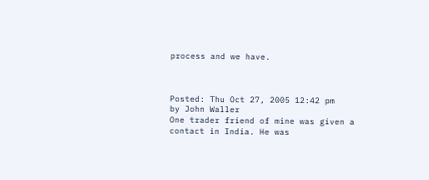process and we have.



Posted: Thu Oct 27, 2005 12:42 pm
by John Waller
One trader friend of mine was given a contact in India. He was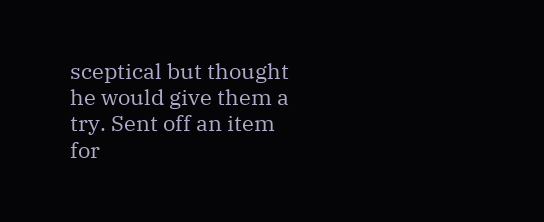sceptical but thought he would give them a try. Sent off an item for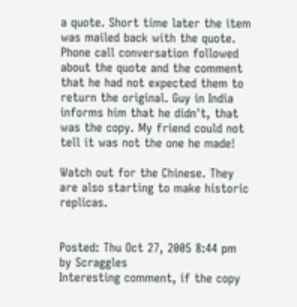a quote. Short time later the item was mailed back with the quote. Phone call conversation followed about the quote and the comment that he had not expected them to return the original. Guy in India informs him that he didn't, that was the copy. My friend could not tell it was not the one he made!

Watch out for the Chinese. They are also starting to make historic replicas.


Posted: Thu Oct 27, 2005 8:44 pm
by Scraggles
Interesting comment, if the copy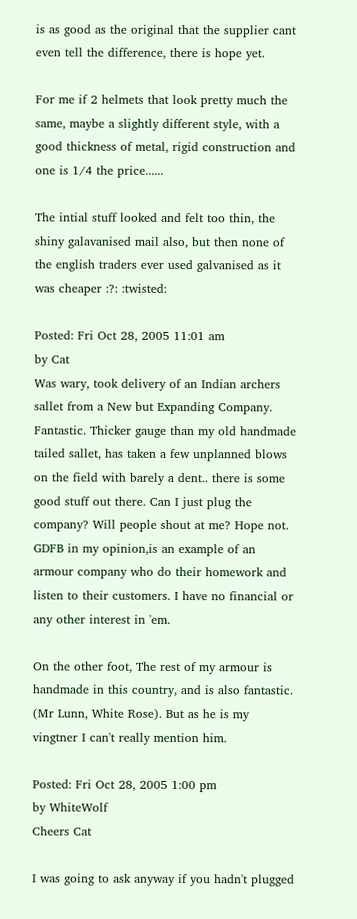is as good as the original that the supplier cant even tell the difference, there is hope yet.

For me if 2 helmets that look pretty much the same, maybe a slightly different style, with a good thickness of metal, rigid construction and one is 1/4 the price......

The intial stuff looked and felt too thin, the shiny galavanised mail also, but then none of the english traders ever used galvanised as it was cheaper :?: :twisted:

Posted: Fri Oct 28, 2005 11:01 am
by Cat
Was wary, took delivery of an Indian archers sallet from a New but Expanding Company. Fantastic. Thicker gauge than my old handmade tailed sallet, has taken a few unplanned blows on the field with barely a dent.. there is some good stuff out there. Can I just plug the company? Will people shout at me? Hope not. GDFB in my opinion,is an example of an armour company who do their homework and listen to their customers. I have no financial or any other interest in 'em.

On the other foot, The rest of my armour is handmade in this country, and is also fantastic. (Mr Lunn, White Rose). But as he is my vingtner I can't really mention him.

Posted: Fri Oct 28, 2005 1:00 pm
by WhiteWolf
Cheers Cat

I was going to ask anyway if you hadn't plugged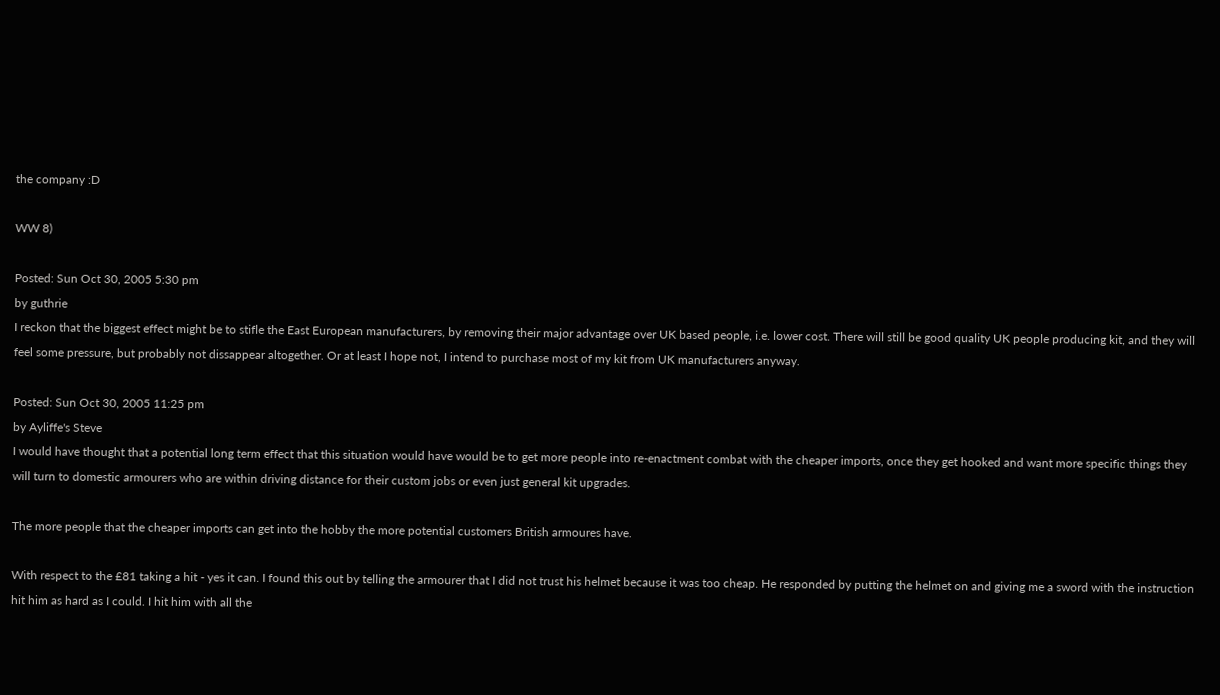the company :D

WW 8)

Posted: Sun Oct 30, 2005 5:30 pm
by guthrie
I reckon that the biggest effect might be to stifle the East European manufacturers, by removing their major advantage over UK based people, i.e. lower cost. There will still be good quality UK people producing kit, and they will feel some pressure, but probably not dissappear altogether. Or at least I hope not, I intend to purchase most of my kit from UK manufacturers anyway.

Posted: Sun Oct 30, 2005 11:25 pm
by Ayliffe's Steve
I would have thought that a potential long term effect that this situation would have would be to get more people into re-enactment combat with the cheaper imports, once they get hooked and want more specific things they will turn to domestic armourers who are within driving distance for their custom jobs or even just general kit upgrades.

The more people that the cheaper imports can get into the hobby the more potential customers British armoures have.

With respect to the £81 taking a hit - yes it can. I found this out by telling the armourer that I did not trust his helmet because it was too cheap. He responded by putting the helmet on and giving me a sword with the instruction hit him as hard as I could. I hit him with all the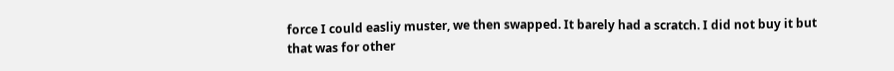force I could easliy muster, we then swapped. It barely had a scratch. I did not buy it but that was for other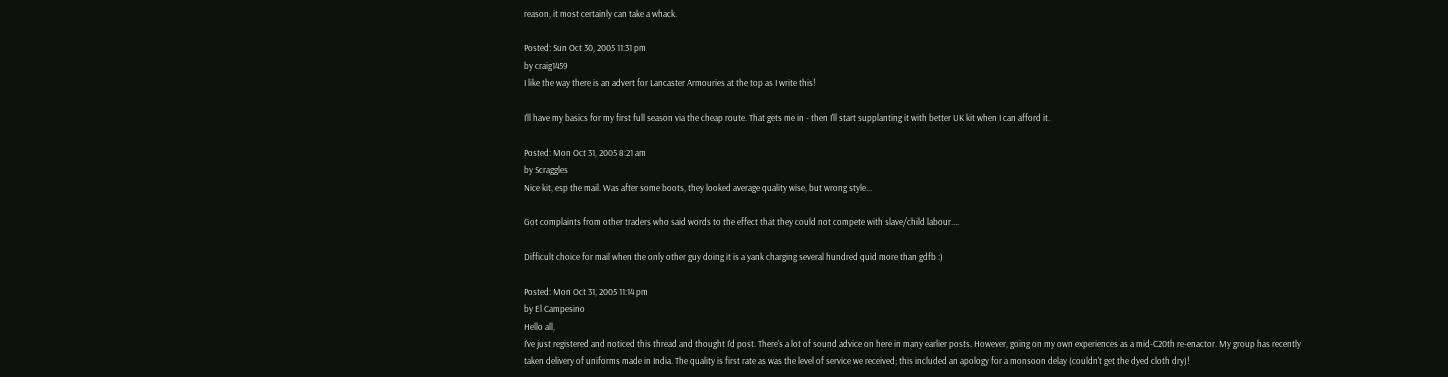reason, it most certainly can take a whack.

Posted: Sun Oct 30, 2005 11:31 pm
by craig1459
I like the way there is an advert for Lancaster Armouries at the top as I write this!

I'll have my basics for my first full season via the cheap route. That gets me in - then I'll start supplanting it with better UK kit when I can afford it.

Posted: Mon Oct 31, 2005 8:21 am
by Scraggles
Nice kit, esp the mail. Was after some boots, they looked average quality wise, but wrong style...

Got complaints from other traders who said words to the effect that they could not compete with slave/child labour....

Difficult choice for mail when the only other guy doing it is a yank charging several hundred quid more than gdfb :)

Posted: Mon Oct 31, 2005 11:14 pm
by El Campesino
Hello all,
I've just registered and noticed this thread and thought I'd post. There's a lot of sound advice on here in many earlier posts. However, going on my own experiences as a mid-C20th re-enactor. My group has recently taken delivery of uniforms made in India. The quality is first rate as was the level of service we received; this included an apology for a monsoon delay (couldn't get the dyed cloth dry)!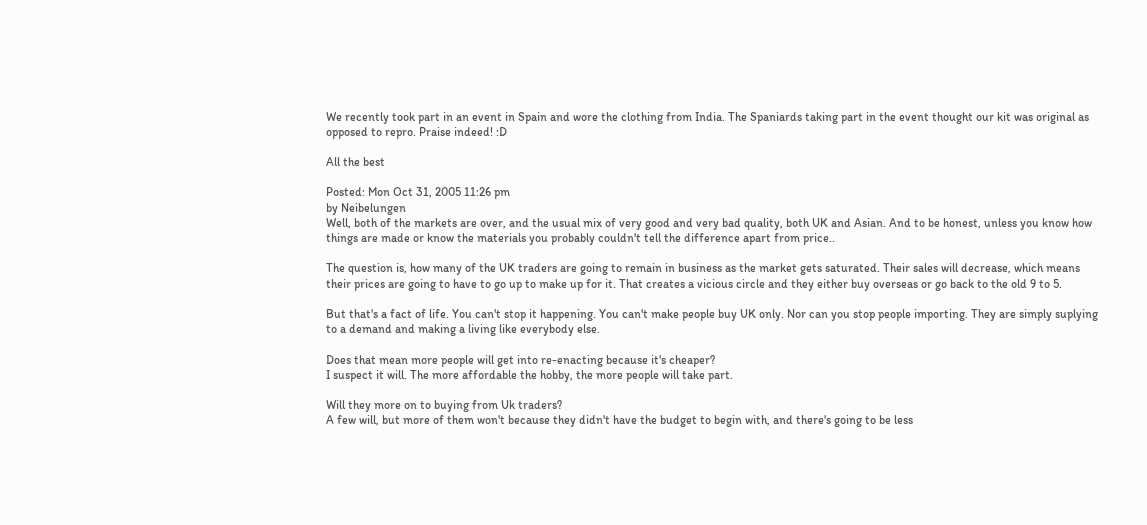We recently took part in an event in Spain and wore the clothing from India. The Spaniards taking part in the event thought our kit was original as opposed to repro. Praise indeed! :D

All the best

Posted: Mon Oct 31, 2005 11:26 pm
by Neibelungen
Well, both of the markets are over, and the usual mix of very good and very bad quality, both UK and Asian. And to be honest, unless you know how things are made or know the materials you probably couldn't tell the difference apart from price..

The question is, how many of the UK traders are going to remain in business as the market gets saturated. Their sales will decrease, which means their prices are going to have to go up to make up for it. That creates a vicious circle and they either buy overseas or go back to the old 9 to 5.

But that's a fact of life. You can't stop it happening. You can't make people buy UK only. Nor can you stop people importing. They are simply suplying to a demand and making a living like everybody else.

Does that mean more people will get into re-enacting because it's cheaper?
I suspect it will. The more affordable the hobby, the more people will take part.

Will they more on to buying from Uk traders?
A few will, but more of them won't because they didn't have the budget to begin with, and there's going to be less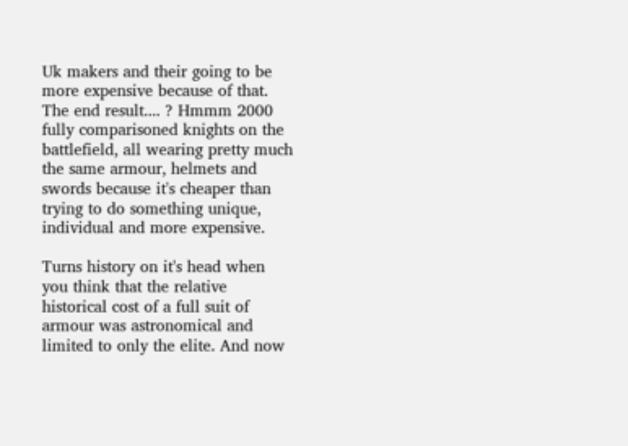Uk makers and their going to be more expensive because of that.
The end result.... ? Hmmm 2000 fully comparisoned knights on the battlefield, all wearing pretty much the same armour, helmets and swords because it's cheaper than trying to do something unique, individual and more expensive.

Turns history on it's head when you think that the relative historical cost of a full suit of armour was astronomical and limited to only the elite. And now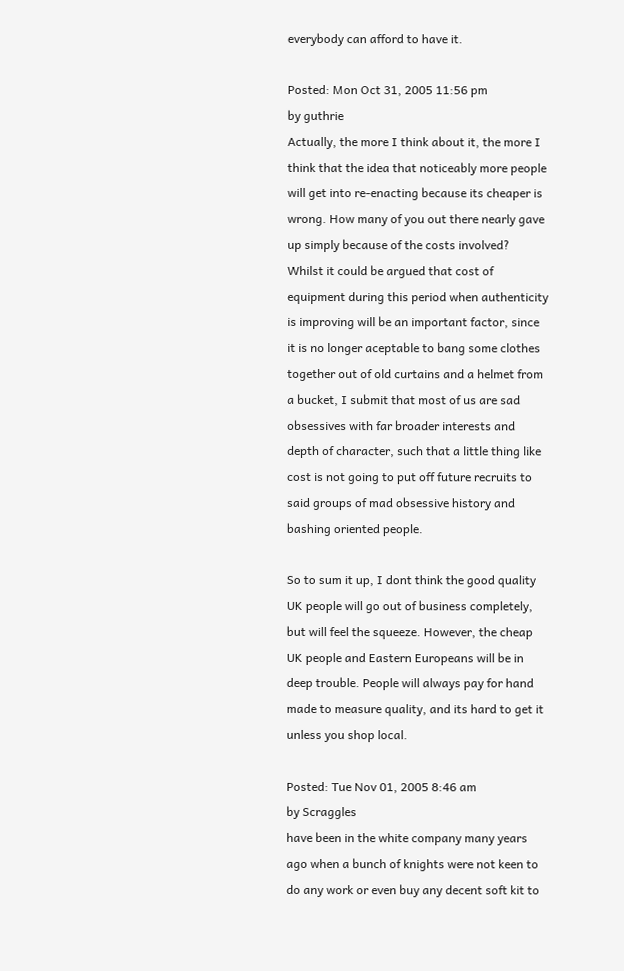everybody can afford to have it.

Posted: Mon Oct 31, 2005 11:56 pm
by guthrie
Actually, the more I think about it, the more I think that the idea that noticeably more people will get into re-enacting because its cheaper is wrong. How many of you out there nearly gave up simply because of the costs involved?
Whilst it could be argued that cost of equipment during this period when authenticity is improving will be an important factor, since it is no longer aceptable to bang some clothes together out of old curtains and a helmet from a bucket, I submit that most of us are sad obsessives with far broader interests and depth of character, such that a little thing like cost is not going to put off future recruits to said groups of mad obsessive history and bashing oriented people.

So to sum it up, I dont think the good quality UK people will go out of business completely, but will feel the squeeze. However, the cheap UK people and Eastern Europeans will be in deep trouble. People will always pay for hand made to measure quality, and its hard to get it unless you shop local.

Posted: Tue Nov 01, 2005 8:46 am
by Scraggles
have been in the white company many years ago when a bunch of knights were not keen to do any work or even buy any decent soft kit to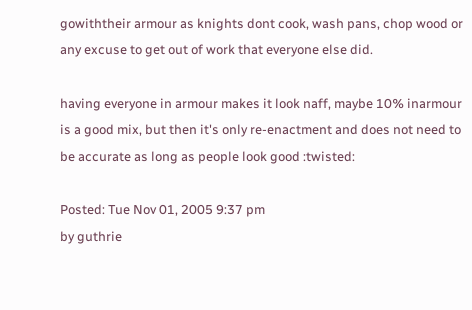gowiththeir armour as knights dont cook, wash pans, chop wood or any excuse to get out of work that everyone else did.

having everyone in armour makes it look naff, maybe 10% inarmour is a good mix, but then it's only re-enactment and does not need to be accurate as long as people look good :twisted:

Posted: Tue Nov 01, 2005 9:37 pm
by guthrie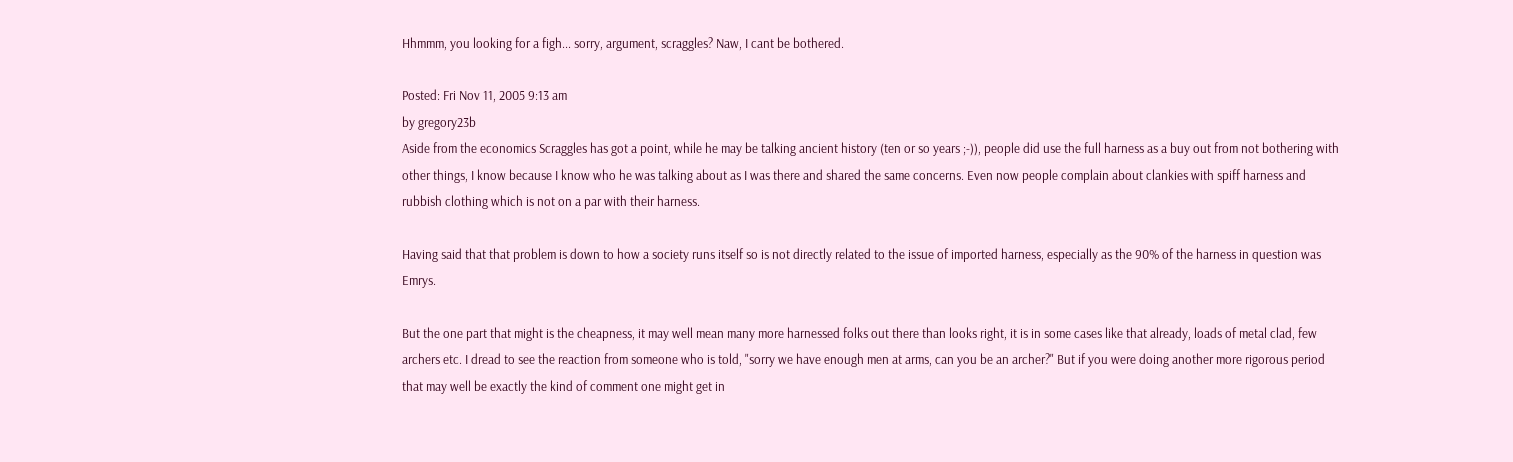Hhmmm, you looking for a figh... sorry, argument, scraggles? Naw, I cant be bothered.

Posted: Fri Nov 11, 2005 9:13 am
by gregory23b
Aside from the economics Scraggles has got a point, while he may be talking ancient history (ten or so years ;-)), people did use the full harness as a buy out from not bothering with other things, I know because I know who he was talking about as I was there and shared the same concerns. Even now people complain about clankies with spiff harness and rubbish clothing which is not on a par with their harness.

Having said that that problem is down to how a society runs itself so is not directly related to the issue of imported harness, especially as the 90% of the harness in question was Emrys.

But the one part that might is the cheapness, it may well mean many more harnessed folks out there than looks right, it is in some cases like that already, loads of metal clad, few archers etc. I dread to see the reaction from someone who is told, "sorry we have enough men at arms, can you be an archer?" But if you were doing another more rigorous period that may well be exactly the kind of comment one might get in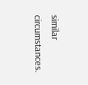similar circumstances.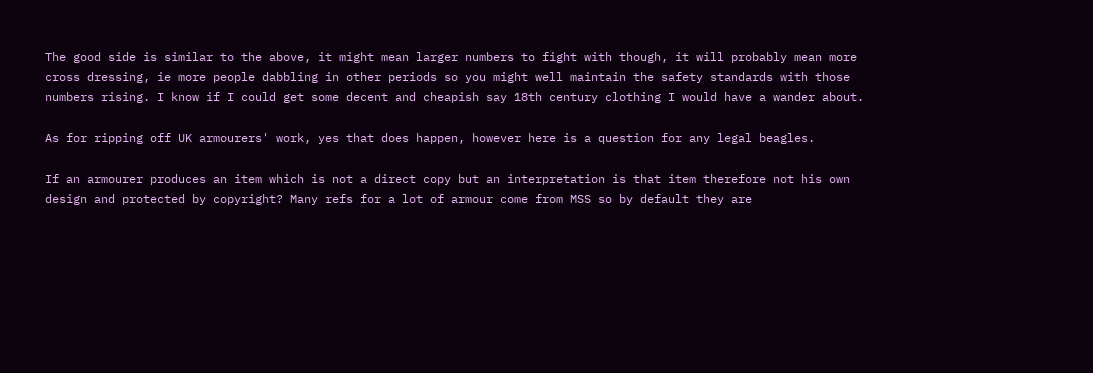The good side is similar to the above, it might mean larger numbers to fight with though, it will probably mean more cross dressing, ie more people dabbling in other periods so you might well maintain the safety standards with those numbers rising. I know if I could get some decent and cheapish say 18th century clothing I would have a wander about.

As for ripping off UK armourers' work, yes that does happen, however here is a question for any legal beagles.

If an armourer produces an item which is not a direct copy but an interpretation is that item therefore not his own design and protected by copyright? Many refs for a lot of armour come from MSS so by default they are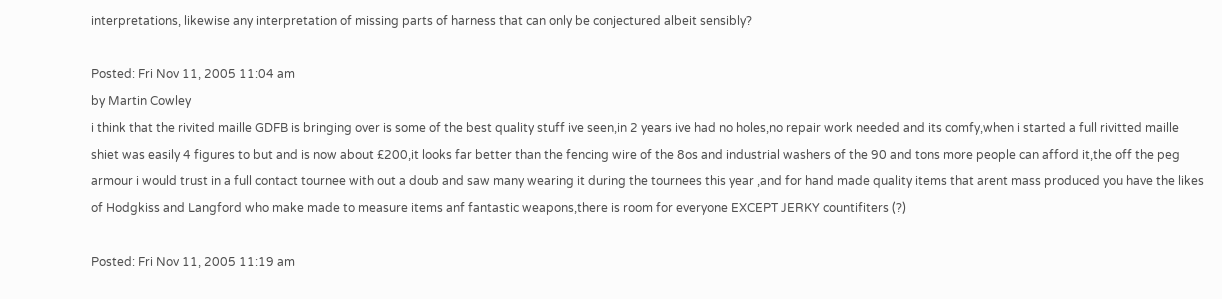interpretations, likewise any interpretation of missing parts of harness that can only be conjectured albeit sensibly?

Posted: Fri Nov 11, 2005 11:04 am
by Martin Cowley
i think that the rivited maille GDFB is bringing over is some of the best quality stuff ive seen,in 2 years ive had no holes,no repair work needed and its comfy,when i started a full rivitted maille shiet was easily 4 figures to but and is now about £200,it looks far better than the fencing wire of the 8os and industrial washers of the 90 and tons more people can afford it,the off the peg armour i would trust in a full contact tournee with out a doub and saw many wearing it during the tournees this year ,and for hand made quality items that arent mass produced you have the likes of Hodgkiss and Langford who make made to measure items anf fantastic weapons,there is room for everyone EXCEPT JERKY countifiters (?)

Posted: Fri Nov 11, 2005 11:19 am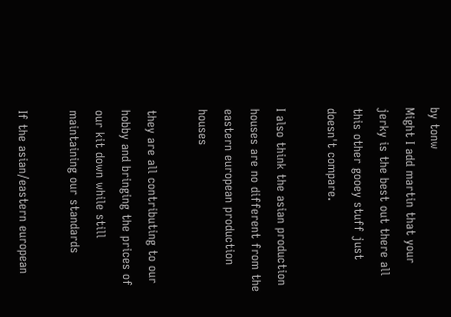by tonw
Might I add martin that your jerky is the best out there all this other gooey stuff just doesn't compare.

I also think the asian production houses are no different from the eastern european production houses

they are all contributing to our hobby and bringing the prices of our kit down while still maintaining our standards

If the asian/eastern european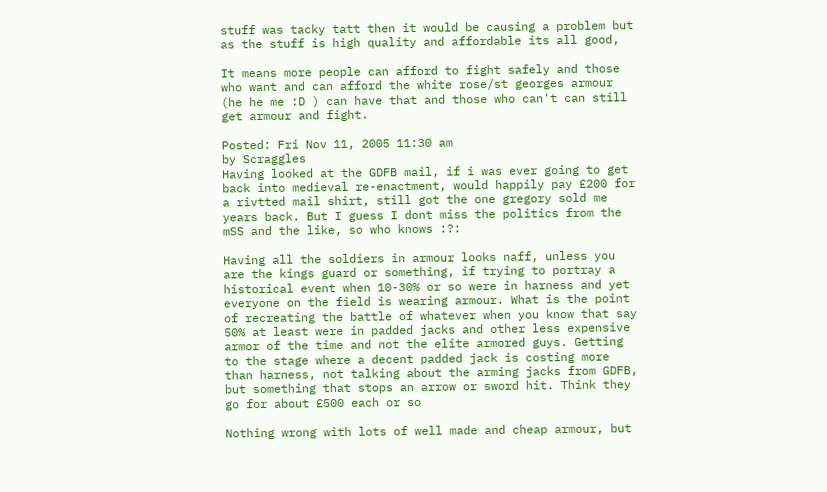stuff was tacky tatt then it would be causing a problem but as the stuff is high quality and affordable its all good,

It means more people can afford to fight safely and those who want and can afford the white rose/st georges armour (he he me :D ) can have that and those who can't can still get armour and fight.

Posted: Fri Nov 11, 2005 11:30 am
by Scraggles
Having looked at the GDFB mail, if i was ever going to get back into medieval re-enactment, would happily pay £200 for a rivtted mail shirt, still got the one gregory sold me years back. But I guess I dont miss the politics from the mSS and the like, so who knows :?:

Having all the soldiers in armour looks naff, unless you are the kings guard or something, if trying to portray a historical event when 10-30% or so were in harness and yet everyone on the field is wearing armour. What is the point of recreating the battle of whatever when you know that say 50% at least were in padded jacks and other less expensive armor of the time and not the elite armored guys. Getting to the stage where a decent padded jack is costing more than harness, not talking about the arming jacks from GDFB, but something that stops an arrow or sword hit. Think they go for about £500 each or so

Nothing wrong with lots of well made and cheap armour, but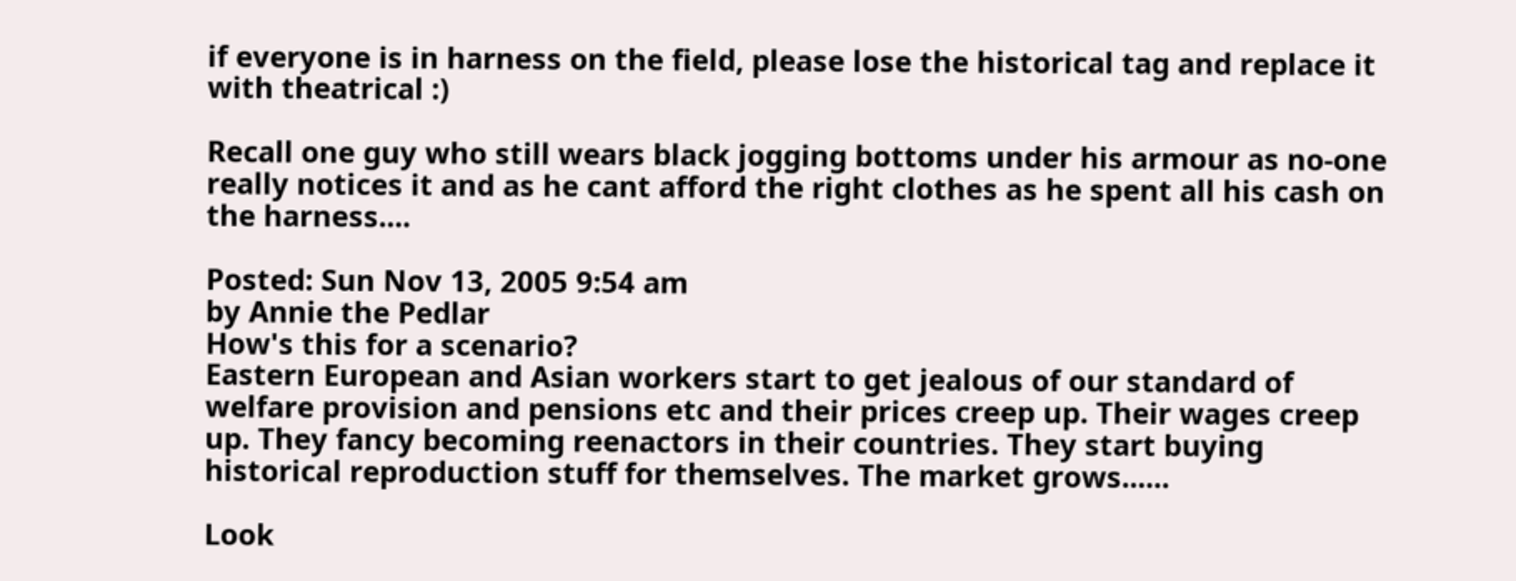if everyone is in harness on the field, please lose the historical tag and replace it with theatrical :)

Recall one guy who still wears black jogging bottoms under his armour as no-one really notices it and as he cant afford the right clothes as he spent all his cash on the harness....

Posted: Sun Nov 13, 2005 9:54 am
by Annie the Pedlar
How's this for a scenario?
Eastern European and Asian workers start to get jealous of our standard of welfare provision and pensions etc and their prices creep up. Their wages creep up. They fancy becoming reenactors in their countries. They start buying historical reproduction stuff for themselves. The market grows......

Look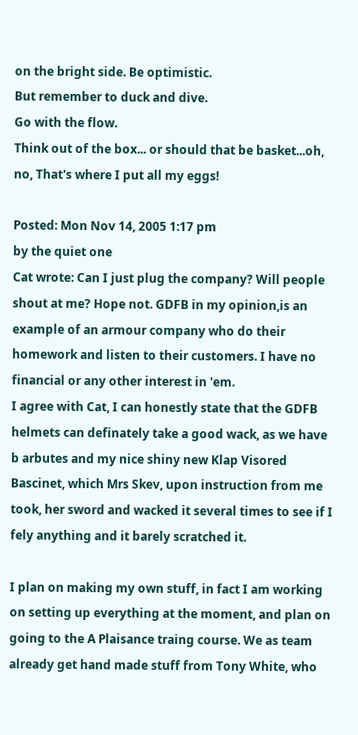on the bright side. Be optimistic.
But remember to duck and dive.
Go with the flow.
Think out of the box... or should that be basket...oh, no, That's where I put all my eggs!

Posted: Mon Nov 14, 2005 1:17 pm
by the quiet one
Cat wrote: Can I just plug the company? Will people shout at me? Hope not. GDFB in my opinion,is an example of an armour company who do their homework and listen to their customers. I have no financial or any other interest in 'em.
I agree with Cat, I can honestly state that the GDFB helmets can definately take a good wack, as we have b arbutes and my nice shiny new Klap Visored Bascinet, which Mrs Skev, upon instruction from me took, her sword and wacked it several times to see if I fely anything and it barely scratched it.

I plan on making my own stuff, in fact I am working on setting up everything at the moment, and plan on going to the A Plaisance traing course. We as team already get hand made stuff from Tony White, who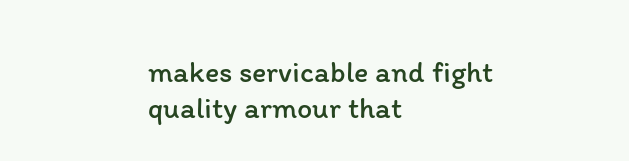makes servicable and fight quality armour that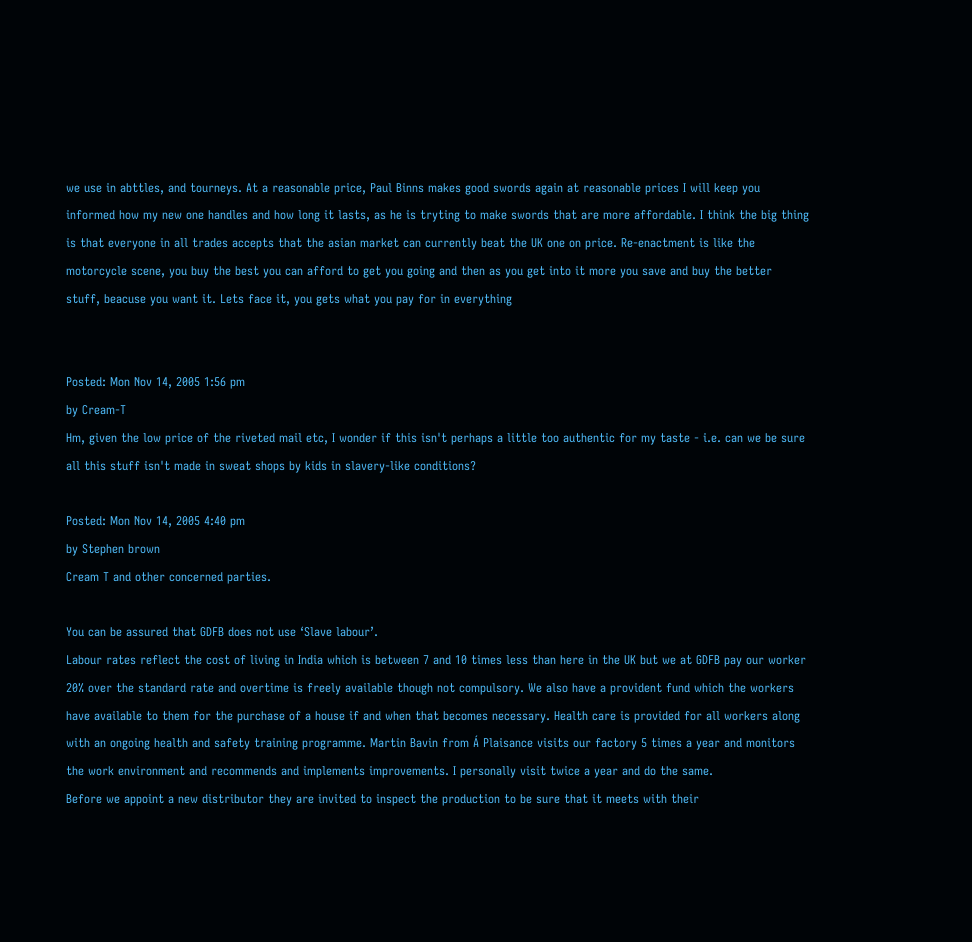we use in abttles, and tourneys. At a reasonable price, Paul Binns makes good swords again at reasonable prices I will keep you informed how my new one handles and how long it lasts, as he is tryting to make swords that are more affordable. I think the big thing is that everyone in all trades accepts that the asian market can currently beat the UK one on price. Re-enactment is like the motorcycle scene, you buy the best you can afford to get you going and then as you get into it more you save and buy the better stuff, beacuse you want it. Lets face it, you gets what you pay for in everything


Posted: Mon Nov 14, 2005 1:56 pm
by Cream-T
Hm, given the low price of the riveted mail etc, I wonder if this isn't perhaps a little too authentic for my taste - i.e. can we be sure all this stuff isn't made in sweat shops by kids in slavery-like conditions?

Posted: Mon Nov 14, 2005 4:40 pm
by Stephen brown
Cream T and other concerned parties.

You can be assured that GDFB does not use ‘Slave labour’.
Labour rates reflect the cost of living in India which is between 7 and 10 times less than here in the UK but we at GDFB pay our worker 20% over the standard rate and overtime is freely available though not compulsory. We also have a provident fund which the workers have available to them for the purchase of a house if and when that becomes necessary. Health care is provided for all workers along with an ongoing health and safety training programme. Martin Bavin from Á Plaisance visits our factory 5 times a year and monitors the work environment and recommends and implements improvements. I personally visit twice a year and do the same.
Before we appoint a new distributor they are invited to inspect the production to be sure that it meets with their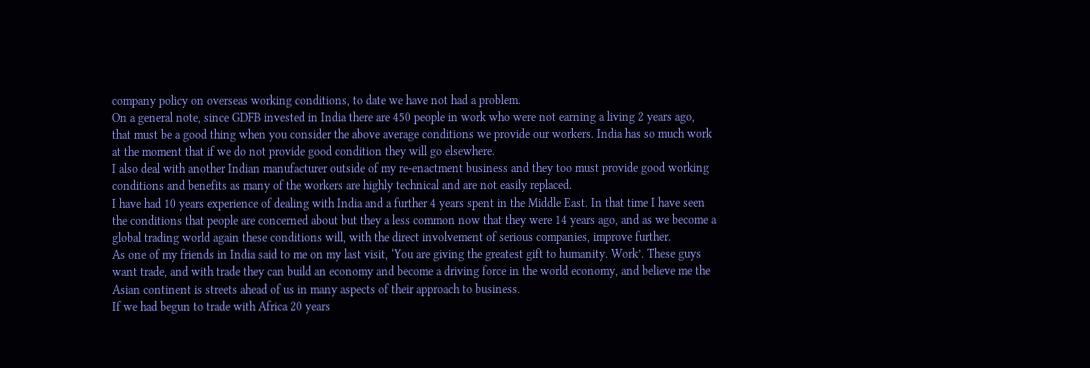company policy on overseas working conditions, to date we have not had a problem.
On a general note, since GDFB invested in India there are 450 people in work who were not earning a living 2 years ago, that must be a good thing when you consider the above average conditions we provide our workers. India has so much work at the moment that if we do not provide good condition they will go elsewhere.
I also deal with another Indian manufacturer outside of my re-enactment business and they too must provide good working conditions and benefits as many of the workers are highly technical and are not easily replaced.
I have had 10 years experience of dealing with India and a further 4 years spent in the Middle East. In that time I have seen the conditions that people are concerned about but they a less common now that they were 14 years ago, and as we become a global trading world again these conditions will, with the direct involvement of serious companies, improve further.
As one of my friends in India said to me on my last visit, ‘You are giving the greatest gift to humanity. Work’. These guys want trade, and with trade they can build an economy and become a driving force in the world economy, and believe me the Asian continent is streets ahead of us in many aspects of their approach to business.
If we had begun to trade with Africa 20 years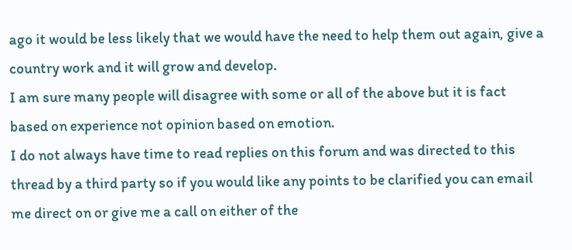ago it would be less likely that we would have the need to help them out again, give a country work and it will grow and develop.
I am sure many people will disagree with some or all of the above but it is fact based on experience not opinion based on emotion.
I do not always have time to read replies on this forum and was directed to this thread by a third party so if you would like any points to be clarified you can email me direct on or give me a call on either of the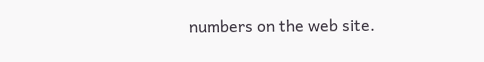numbers on the web site.